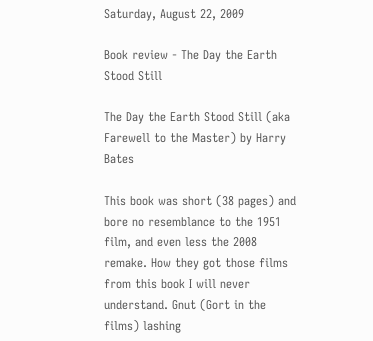Saturday, August 22, 2009

Book review - The Day the Earth Stood Still

The Day the Earth Stood Still (aka Farewell to the Master) by Harry Bates

This book was short (38 pages) and bore no resemblance to the 1951 film, and even less the 2008 remake. How they got those films from this book I will never understand. Gnut (Gort in the films) lashing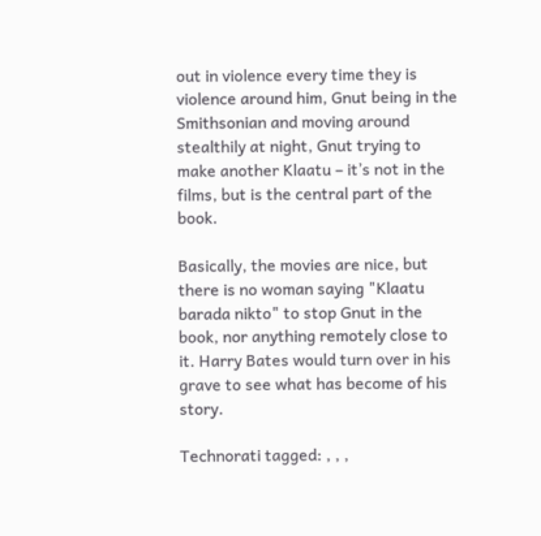out in violence every time they is violence around him, Gnut being in the Smithsonian and moving around stealthily at night, Gnut trying to make another Klaatu – it’s not in the films, but is the central part of the book.

Basically, the movies are nice, but there is no woman saying "Klaatu barada nikto" to stop Gnut in the book, nor anything remotely close to it. Harry Bates would turn over in his grave to see what has become of his story.

Technorati tagged: , , ,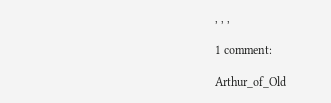, , ,

1 comment:

Arthur_of_Old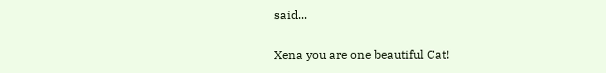said...

Xena you are one beautiful Cat!